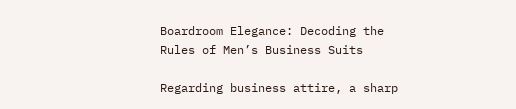Boardroom Elegance: Decoding the Rules of Men’s Business Suits

Regarding business attire, a sharp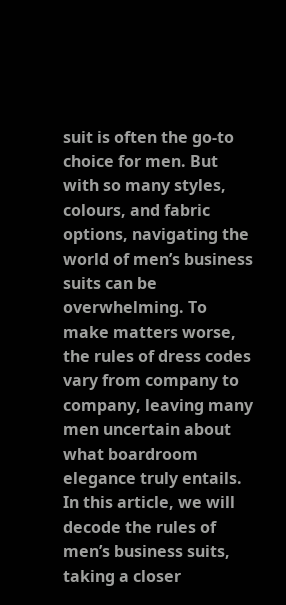suit is often the go-to choice for men. But with so many styles, colours, and fabric options, navigating the world of men’s business suits can be overwhelming. To make matters worse, the rules of dress codes vary from company to company, leaving many men uncertain about what boardroom elegance truly entails. In this article, we will decode the rules of men’s business suits, taking a closer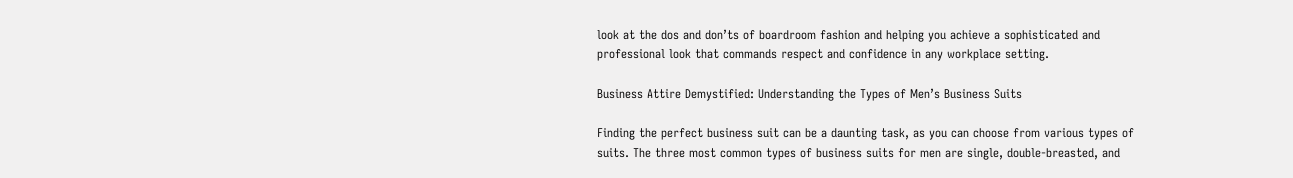look at the dos and don’ts of boardroom fashion and helping you achieve a sophisticated and professional look that commands respect and confidence in any workplace setting.

Business Attire Demystified: Understanding the Types of Men’s Business Suits

Finding the perfect business suit can be a daunting task, as you can choose from various types of suits. The three most common types of business suits for men are single, double-breasted, and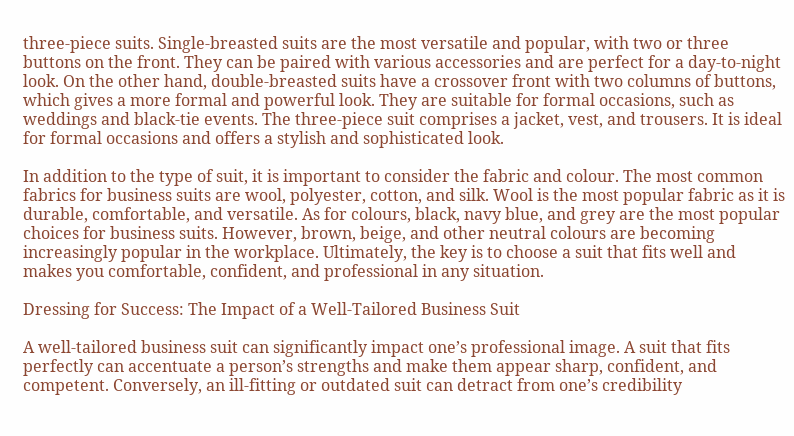three-piece suits. Single-breasted suits are the most versatile and popular, with two or three buttons on the front. They can be paired with various accessories and are perfect for a day-to-night look. On the other hand, double-breasted suits have a crossover front with two columns of buttons, which gives a more formal and powerful look. They are suitable for formal occasions, such as weddings and black-tie events. The three-piece suit comprises a jacket, vest, and trousers. It is ideal for formal occasions and offers a stylish and sophisticated look.

In addition to the type of suit, it is important to consider the fabric and colour. The most common fabrics for business suits are wool, polyester, cotton, and silk. Wool is the most popular fabric as it is durable, comfortable, and versatile. As for colours, black, navy blue, and grey are the most popular choices for business suits. However, brown, beige, and other neutral colours are becoming increasingly popular in the workplace. Ultimately, the key is to choose a suit that fits well and makes you comfortable, confident, and professional in any situation.

Dressing for Success: The Impact of a Well-Tailored Business Suit

A well-tailored business suit can significantly impact one’s professional image. A suit that fits perfectly can accentuate a person’s strengths and make them appear sharp, confident, and competent. Conversely, an ill-fitting or outdated suit can detract from one’s credibility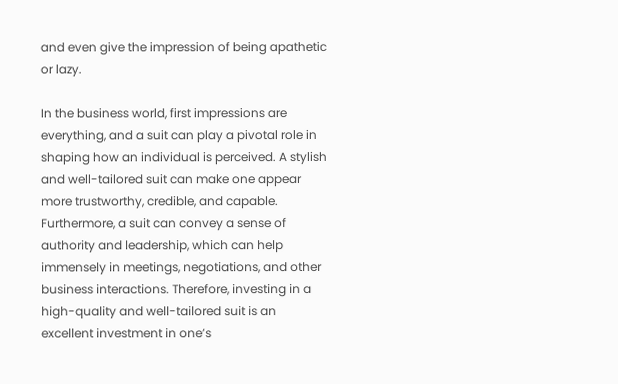and even give the impression of being apathetic or lazy.

In the business world, first impressions are everything, and a suit can play a pivotal role in shaping how an individual is perceived. A stylish and well-tailored suit can make one appear more trustworthy, credible, and capable. Furthermore, a suit can convey a sense of authority and leadership, which can help immensely in meetings, negotiations, and other business interactions. Therefore, investing in a high-quality and well-tailored suit is an excellent investment in one’s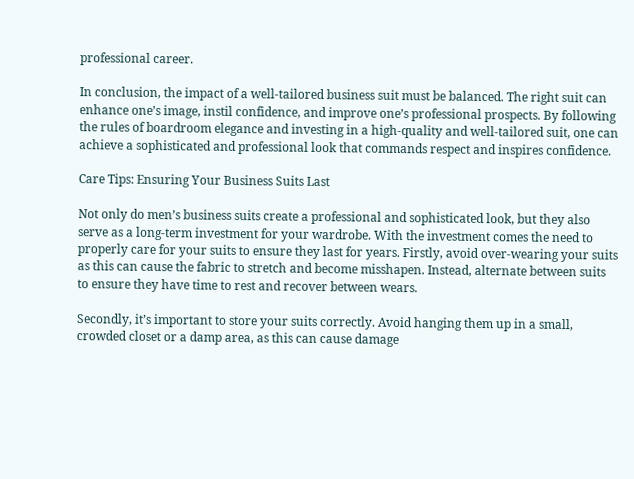professional career.

In conclusion, the impact of a well-tailored business suit must be balanced. The right suit can enhance one’s image, instil confidence, and improve one’s professional prospects. By following the rules of boardroom elegance and investing in a high-quality and well-tailored suit, one can achieve a sophisticated and professional look that commands respect and inspires confidence.

Care Tips: Ensuring Your Business Suits Last

Not only do men’s business suits create a professional and sophisticated look, but they also serve as a long-term investment for your wardrobe. With the investment comes the need to properly care for your suits to ensure they last for years. Firstly, avoid over-wearing your suits as this can cause the fabric to stretch and become misshapen. Instead, alternate between suits to ensure they have time to rest and recover between wears.

Secondly, it’s important to store your suits correctly. Avoid hanging them up in a small, crowded closet or a damp area, as this can cause damage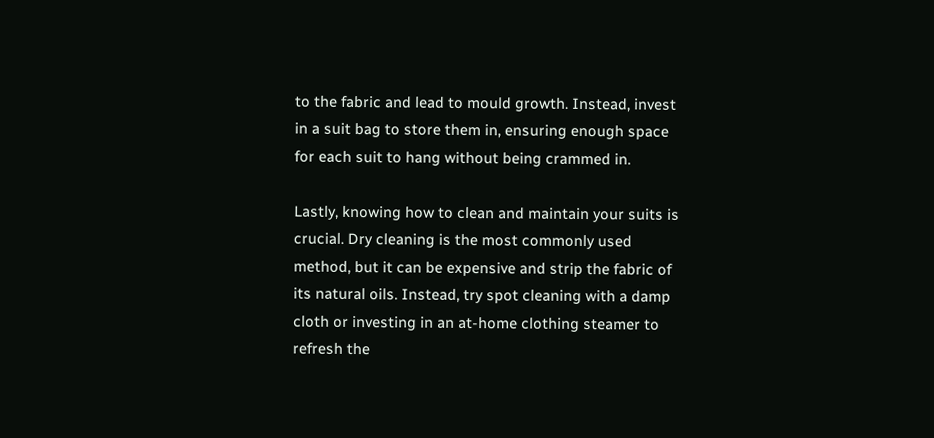to the fabric and lead to mould growth. Instead, invest in a suit bag to store them in, ensuring enough space for each suit to hang without being crammed in.

Lastly, knowing how to clean and maintain your suits is crucial. Dry cleaning is the most commonly used method, but it can be expensive and strip the fabric of its natural oils. Instead, try spot cleaning with a damp cloth or investing in an at-home clothing steamer to refresh the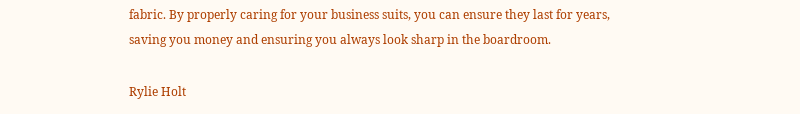fabric. By properly caring for your business suits, you can ensure they last for years, saving you money and ensuring you always look sharp in the boardroom.

Rylie Holt